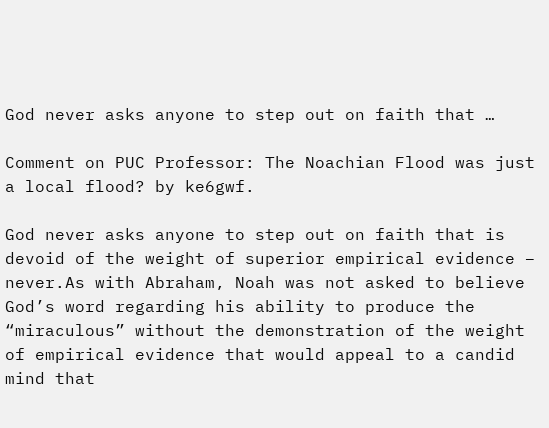God never asks anyone to step out on faith that …

Comment on PUC Professor: The Noachian Flood was just a local flood? by ke6gwf.

God never asks anyone to step out on faith that is devoid of the weight of superior empirical evidence – never.As with Abraham, Noah was not asked to believe God’s word regarding his ability to produce the “miraculous” without the demonstration of the weight of empirical evidence that would appeal to a candid mind that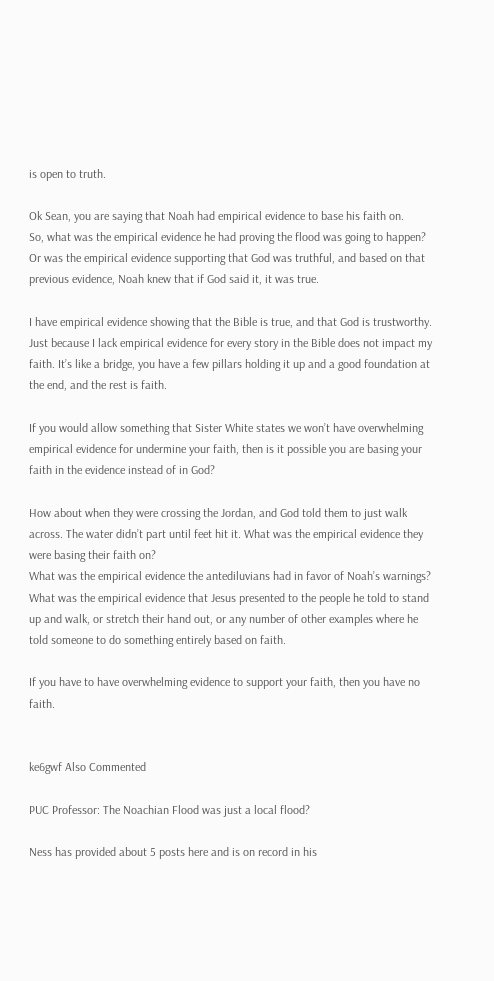is open to truth.

Ok Sean, you are saying that Noah had empirical evidence to base his faith on.
So, what was the empirical evidence he had proving the flood was going to happen? Or was the empirical evidence supporting that God was truthful, and based on that previous evidence, Noah knew that if God said it, it was true.

I have empirical evidence showing that the Bible is true, and that God is trustworthy.
Just because I lack empirical evidence for every story in the Bible does not impact my faith. It’s like a bridge, you have a few pillars holding it up and a good foundation at the end, and the rest is faith.

If you would allow something that Sister White states we won’t have overwhelming empirical evidence for undermine your faith, then is it possible you are basing your faith in the evidence instead of in God?

How about when they were crossing the Jordan, and God told them to just walk across. The water didn’t part until feet hit it. What was the empirical evidence they were basing their faith on?
What was the empirical evidence the antediluvians had in favor of Noah’s warnings?
What was the empirical evidence that Jesus presented to the people he told to stand up and walk, or stretch their hand out, or any number of other examples where he told someone to do something entirely based on faith.

If you have to have overwhelming evidence to support your faith, then you have no faith.


ke6gwf Also Commented

PUC Professor: The Noachian Flood was just a local flood?

Ness has provided about 5 posts here and is on record in his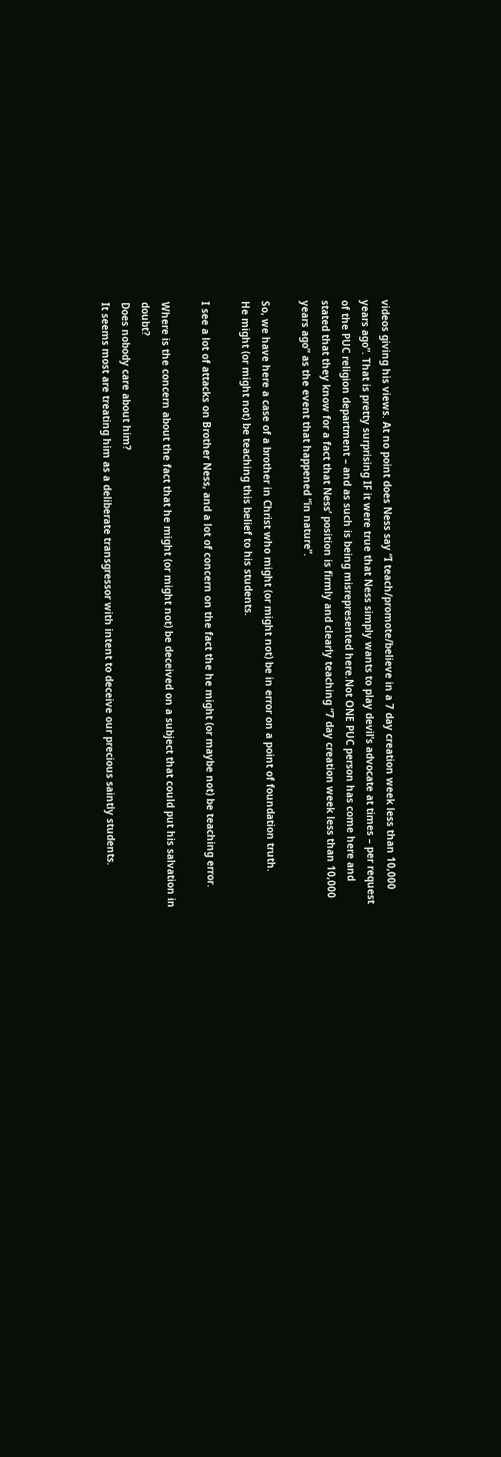videos giving his views. At no point does Ness say “I teach/promote/believe in a 7 day creation week less than 10,000 years ago”. That is pretty surprising IF it were true that Ness simply wants to play devil’s advocate at times – per request of the PUC religion department – and as such is being misrepresented here.Not ONE PUC person has come here and stated that they know for a fact that Ness’ position is firmly and clearly teaching “7 day creation week less than 10,000 years ago” as the event that happened “in nature”.

So, we have here a case of a brother in Christ who might (or might not) be in error on a point of foundation truth.
He might (or might not) be teaching this belief to his students.

I see a lot of attacks on Brother Ness, and a lot of concern on the fact the he might (or maybe not) be teaching error.

Where is the concern about the fact that he might (or might not) be deceived on a subject that could put his salvation in doubt?
Does nobody care about him?
It seems most are treating him as a deliberate transgressor with intent to deceive our precious saintly students.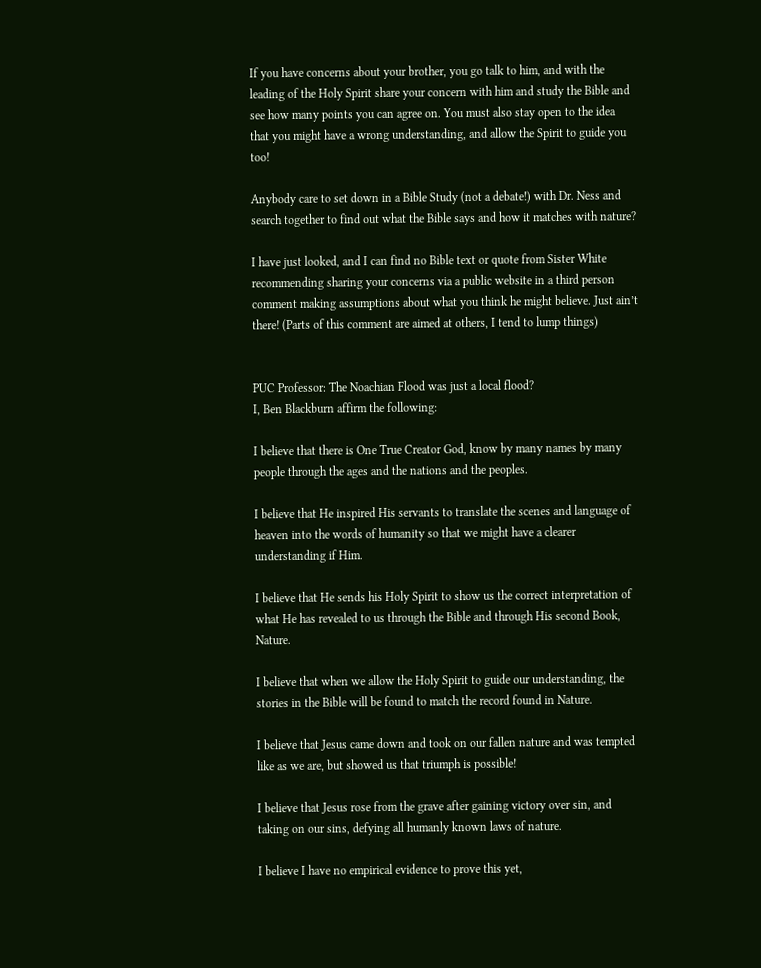If you have concerns about your brother, you go talk to him, and with the leading of the Holy Spirit share your concern with him and study the Bible and see how many points you can agree on. You must also stay open to the idea that you might have a wrong understanding, and allow the Spirit to guide you too!

Anybody care to set down in a Bible Study (not a debate!) with Dr. Ness and search together to find out what the Bible says and how it matches with nature?

I have just looked, and I can find no Bible text or quote from Sister White recommending sharing your concerns via a public website in a third person comment making assumptions about what you think he might believe. Just ain’t there! (Parts of this comment are aimed at others, I tend to lump things)


PUC Professor: The Noachian Flood was just a local flood?
I, Ben Blackburn affirm the following:

I believe that there is One True Creator God, know by many names by many people through the ages and the nations and the peoples.

I believe that He inspired His servants to translate the scenes and language of heaven into the words of humanity so that we might have a clearer understanding if Him.

I believe that He sends his Holy Spirit to show us the correct interpretation of what He has revealed to us through the Bible and through His second Book, Nature.

I believe that when we allow the Holy Spirit to guide our understanding, the stories in the Bible will be found to match the record found in Nature.

I believe that Jesus came down and took on our fallen nature and was tempted like as we are, but showed us that triumph is possible!

I believe that Jesus rose from the grave after gaining victory over sin, and taking on our sins, defying all humanly known laws of nature.

I believe I have no empirical evidence to prove this yet,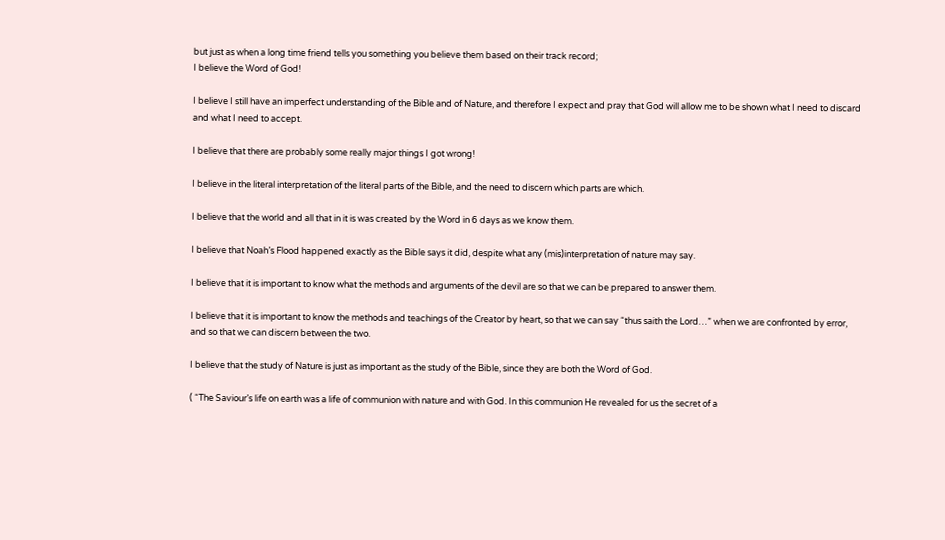but just as when a long time friend tells you something you believe them based on their track record;
I believe the Word of God!

I believe I still have an imperfect understanding of the Bible and of Nature, and therefore I expect and pray that God will allow me to be shown what I need to discard and what I need to accept.

I believe that there are probably some really major things I got wrong!

I believe in the literal interpretation of the literal parts of the Bible, and the need to discern which parts are which.

I believe that the world and all that in it is was created by the Word in 6 days as we know them.

I believe that Noah’s Flood happened exactly as the Bible says it did, despite what any (mis)interpretation of nature may say.

I believe that it is important to know what the methods and arguments of the devil are so that we can be prepared to answer them.

I believe that it is important to know the methods and teachings of the Creator by heart, so that we can say “thus saith the Lord…” when we are confronted by error, and so that we can discern between the two.

I believe that the study of Nature is just as important as the study of the Bible, since they are both the Word of God.

( “The Saviour’s life on earth was a life of communion with nature and with God. In this communion He revealed for us the secret of a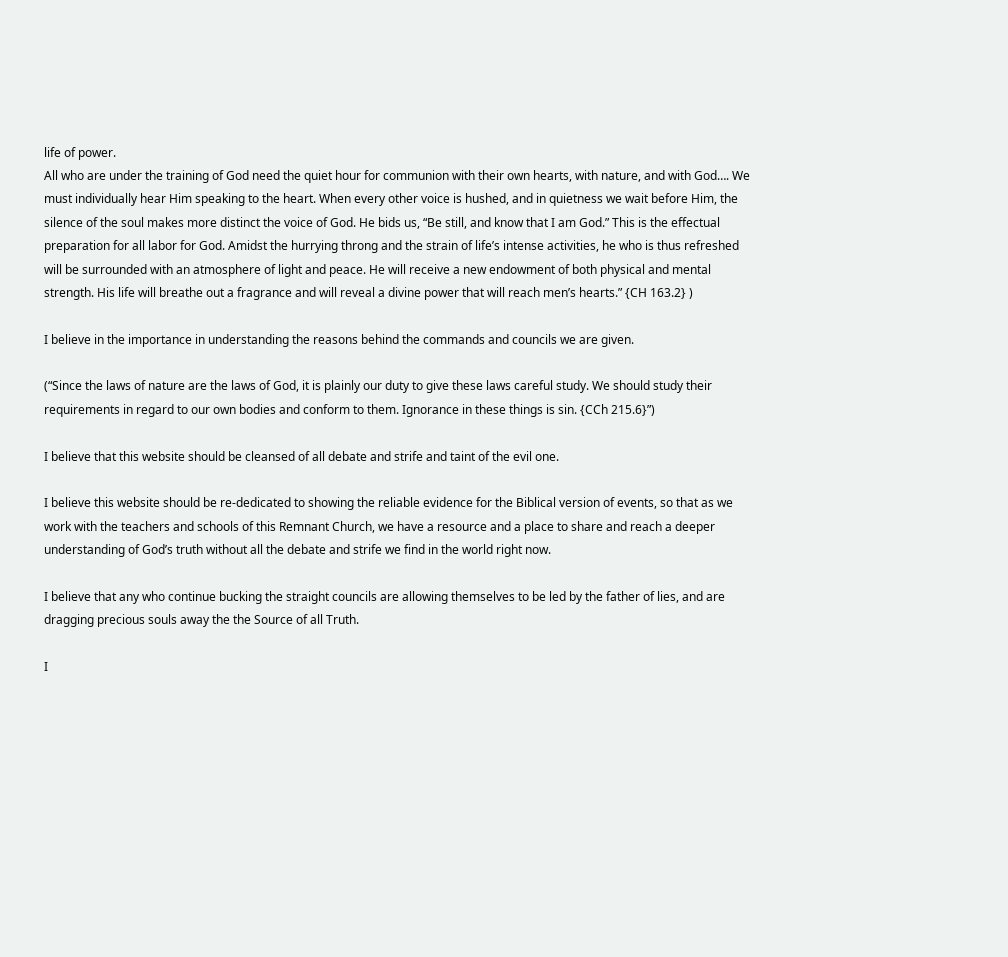life of power.
All who are under the training of God need the quiet hour for communion with their own hearts, with nature, and with God…. We must individually hear Him speaking to the heart. When every other voice is hushed, and in quietness we wait before Him, the silence of the soul makes more distinct the voice of God. He bids us, “Be still, and know that I am God.” This is the effectual preparation for all labor for God. Amidst the hurrying throng and the strain of life’s intense activities, he who is thus refreshed will be surrounded with an atmosphere of light and peace. He will receive a new endowment of both physical and mental strength. His life will breathe out a fragrance and will reveal a divine power that will reach men’s hearts.” {CH 163.2} )

I believe in the importance in understanding the reasons behind the commands and councils we are given.

(“Since the laws of nature are the laws of God, it is plainly our duty to give these laws careful study. We should study their requirements in regard to our own bodies and conform to them. Ignorance in these things is sin. {CCh 215.6}”)

I believe that this website should be cleansed of all debate and strife and taint of the evil one.

I believe this website should be re-dedicated to showing the reliable evidence for the Biblical version of events, so that as we work with the teachers and schools of this Remnant Church, we have a resource and a place to share and reach a deeper understanding of God’s truth without all the debate and strife we find in the world right now.

I believe that any who continue bucking the straight councils are allowing themselves to be led by the father of lies, and are dragging precious souls away the the Source of all Truth.

I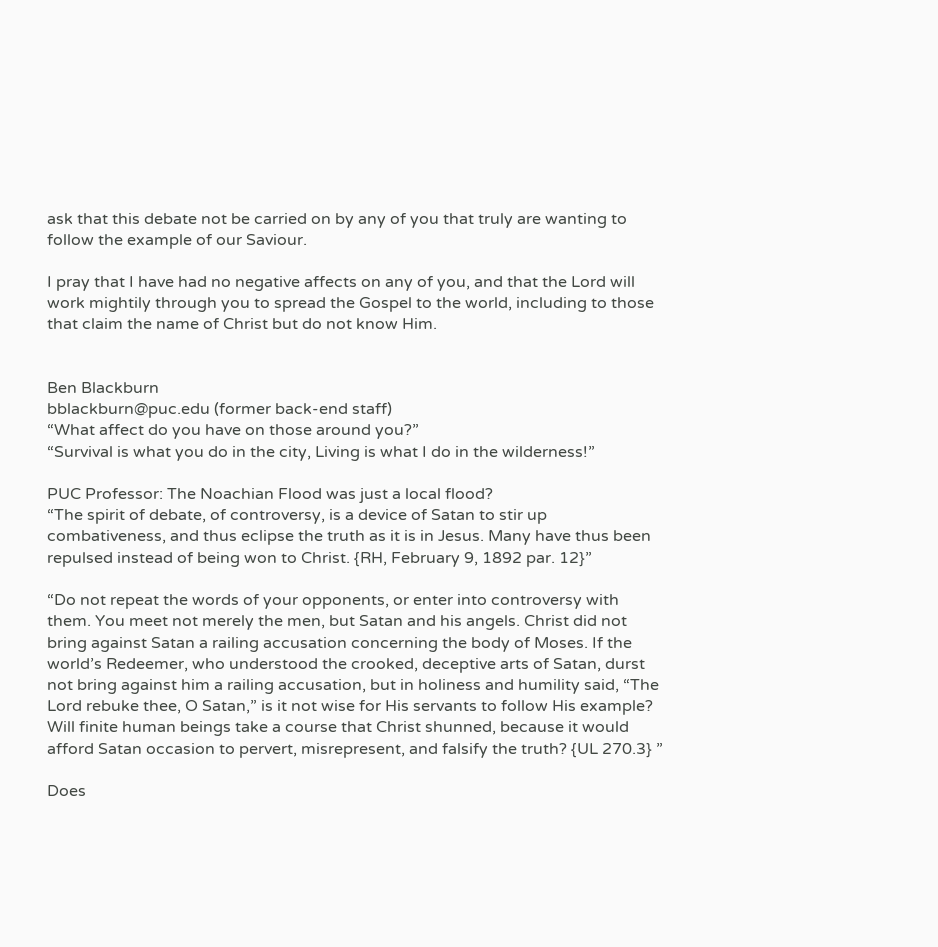ask that this debate not be carried on by any of you that truly are wanting to follow the example of our Saviour.

I pray that I have had no negative affects on any of you, and that the Lord will work mightily through you to spread the Gospel to the world, including to those that claim the name of Christ but do not know Him.


Ben Blackburn
bblackburn@puc.edu (former back-end staff)
“What affect do you have on those around you?”
“Survival is what you do in the city, Living is what I do in the wilderness!”

PUC Professor: The Noachian Flood was just a local flood?
“The spirit of debate, of controversy, is a device of Satan to stir up combativeness, and thus eclipse the truth as it is in Jesus. Many have thus been repulsed instead of being won to Christ. {RH, February 9, 1892 par. 12}”

“Do not repeat the words of your opponents, or enter into controversy with them. You meet not merely the men, but Satan and his angels. Christ did not bring against Satan a railing accusation concerning the body of Moses. If the world’s Redeemer, who understood the crooked, deceptive arts of Satan, durst not bring against him a railing accusation, but in holiness and humility said, “The Lord rebuke thee, O Satan,” is it not wise for His servants to follow His example? Will finite human beings take a course that Christ shunned, because it would afford Satan occasion to pervert, misrepresent, and falsify the truth? {UL 270.3} ”

Does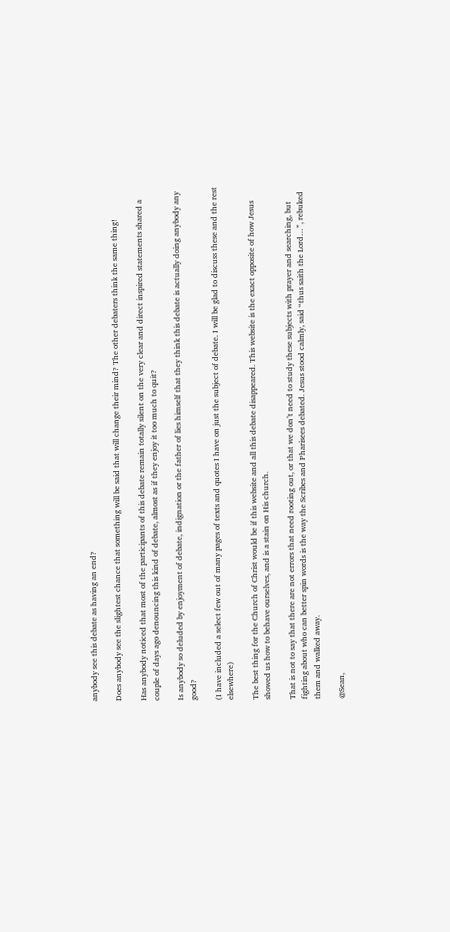anybody see this debate as having an end?

Does anybody see the slightest chance that something will be said that will change their mind? The other debaters think the same thing!

Has anybody noticed that most of the participants of this debate remain totally silent on the very clear and direct inspired statements shared a couple of days ago denouncing this kind of debate, almost as if they enjoy it too much to quit?

Is anybody so deluded by enjoyment of debate, indignation or the father of lies himself that they think this debate is actually doing anybody any good?

(I have included a select few out of many pages of texts and quotes I have on just the subject of debate. I will be glad to discuss these and the rest elsewhere)

The best thing for the Church of Christ would be if this website and all this debate disappeared. This website is the exact opposite of how Jesus showed us how to behave ourselves, and is a stain on His church.

That is not to say that there are not errors that need rooting out, or that we don’t need to study these subjects with prayer and searching, but fighting about who can better spin words is the way the Scribes and Pharisees debated. Jesus stood calmly, said “thus saith the Lord…”, rebuked them and walked away.

@Sean,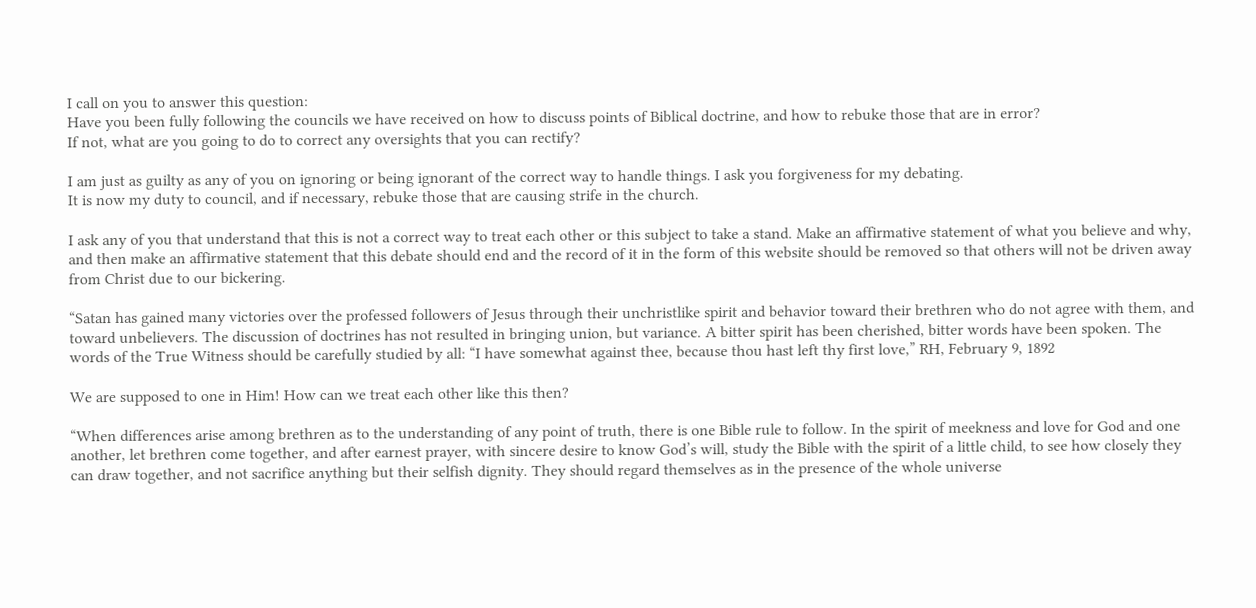I call on you to answer this question:
Have you been fully following the councils we have received on how to discuss points of Biblical doctrine, and how to rebuke those that are in error?
If not, what are you going to do to correct any oversights that you can rectify?

I am just as guilty as any of you on ignoring or being ignorant of the correct way to handle things. I ask you forgiveness for my debating.
It is now my duty to council, and if necessary, rebuke those that are causing strife in the church.

I ask any of you that understand that this is not a correct way to treat each other or this subject to take a stand. Make an affirmative statement of what you believe and why, and then make an affirmative statement that this debate should end and the record of it in the form of this website should be removed so that others will not be driven away from Christ due to our bickering.

“Satan has gained many victories over the professed followers of Jesus through their unchristlike spirit and behavior toward their brethren who do not agree with them, and toward unbelievers. The discussion of doctrines has not resulted in bringing union, but variance. A bitter spirit has been cherished, bitter words have been spoken. The words of the True Witness should be carefully studied by all: “I have somewhat against thee, because thou hast left thy first love,” RH, February 9, 1892

We are supposed to one in Him! How can we treat each other like this then?

“When differences arise among brethren as to the understanding of any point of truth, there is one Bible rule to follow. In the spirit of meekness and love for God and one another, let brethren come together, and after earnest prayer, with sincere desire to know God’s will, study the Bible with the spirit of a little child, to see how closely they can draw together, and not sacrifice anything but their selfish dignity. They should regard themselves as in the presence of the whole universe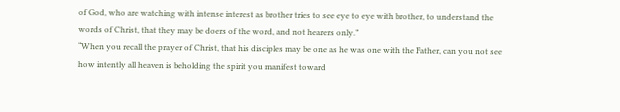of God, who are watching with intense interest as brother tries to see eye to eye with brother, to understand the words of Christ, that they may be doers of the word, and not hearers only.”
“When you recall the prayer of Christ, that his disciples may be one as he was one with the Father, can you not see how intently all heaven is beholding the spirit you manifest toward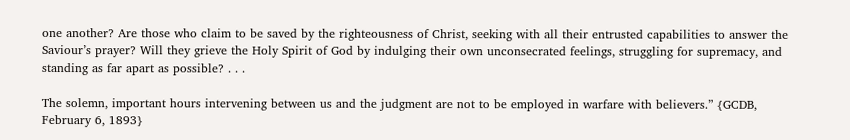one another? Are those who claim to be saved by the righteousness of Christ, seeking with all their entrusted capabilities to answer the Saviour’s prayer? Will they grieve the Holy Spirit of God by indulging their own unconsecrated feelings, struggling for supremacy, and standing as far apart as possible? . . .

The solemn, important hours intervening between us and the judgment are not to be employed in warfare with believers.” {GCDB, February 6, 1893}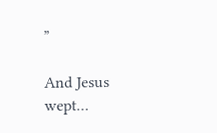”

And Jesus wept…